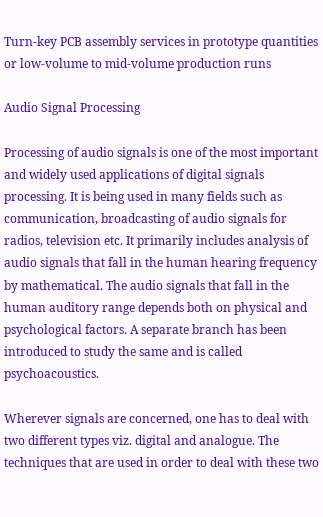Turn-key PCB assembly services in prototype quantities or low-volume to mid-volume production runs

Audio Signal Processing

Processing of audio signals is one of the most important and widely used applications of digital signals processing. It is being used in many fields such as communication, broadcasting of audio signals for radios, television etc. It primarily includes analysis of audio signals that fall in the human hearing frequency by mathematical. The audio signals that fall in the human auditory range depends both on physical and psychological factors. A separate branch has been introduced to study the same and is called psychoacoustics.

Wherever signals are concerned, one has to deal with two different types viz. digital and analogue. The techniques that are used in order to deal with these two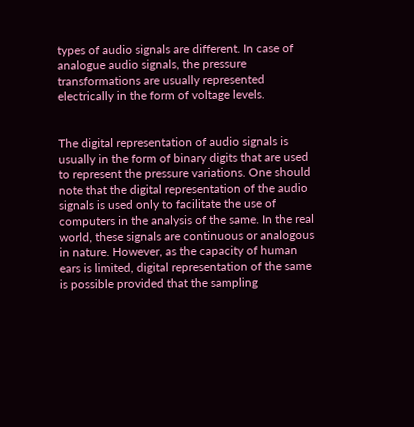types of audio signals are different. In case of analogue audio signals, the pressure transformations are usually represented electrically in the form of voltage levels.


The digital representation of audio signals is usually in the form of binary digits that are used to represent the pressure variations. One should note that the digital representation of the audio signals is used only to facilitate the use of computers in the analysis of the same. In the real world, these signals are continuous or analogous in nature. However, as the capacity of human ears is limited, digital representation of the same is possible provided that the sampling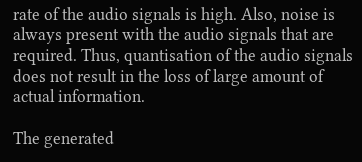rate of the audio signals is high. Also, noise is always present with the audio signals that are required. Thus, quantisation of the audio signals does not result in the loss of large amount of actual information.

The generated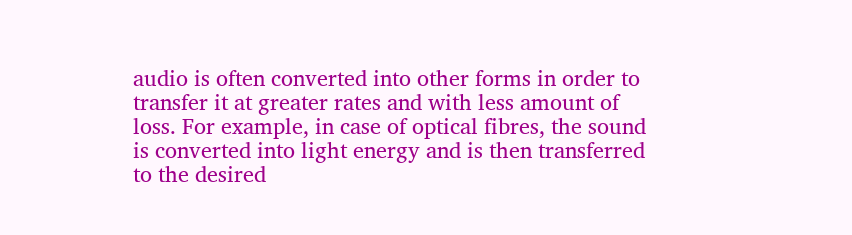audio is often converted into other forms in order to transfer it at greater rates and with less amount of loss. For example, in case of optical fibres, the sound is converted into light energy and is then transferred to the desired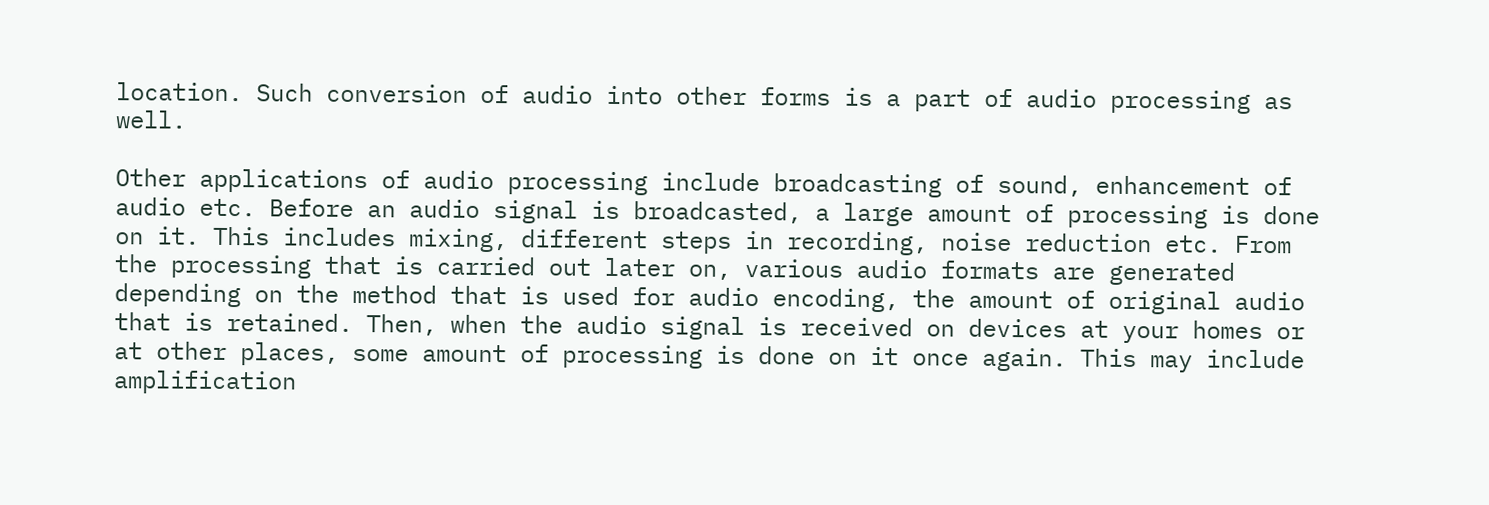location. Such conversion of audio into other forms is a part of audio processing as well.

Other applications of audio processing include broadcasting of sound, enhancement of audio etc. Before an audio signal is broadcasted, a large amount of processing is done on it. This includes mixing, different steps in recording, noise reduction etc. From the processing that is carried out later on, various audio formats are generated depending on the method that is used for audio encoding, the amount of original audio that is retained. Then, when the audio signal is received on devices at your homes or at other places, some amount of processing is done on it once again. This may include amplification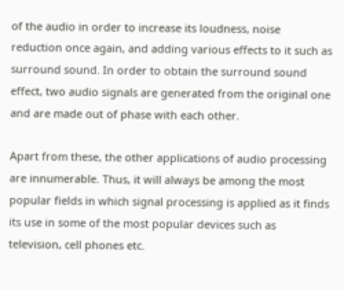of the audio in order to increase its loudness, noise reduction once again, and adding various effects to it such as surround sound. In order to obtain the surround sound effect, two audio signals are generated from the original one and are made out of phase with each other.

Apart from these, the other applications of audio processing are innumerable. Thus, it will always be among the most popular fields in which signal processing is applied as it finds its use in some of the most popular devices such as television, cell phones etc.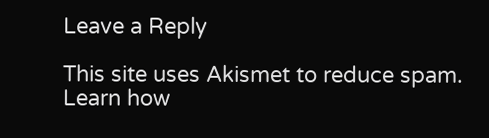Leave a Reply

This site uses Akismet to reduce spam. Learn how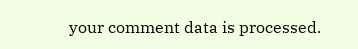your comment data is processed.